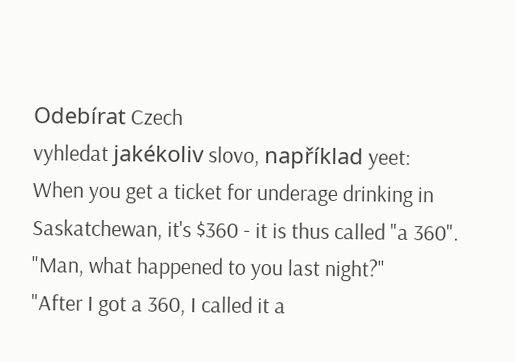Odebírat Czech
vyhledat jakékoliv slovo, například yeet:
When you get a ticket for underage drinking in Saskatchewan, it's $360 - it is thus called "a 360".
"Man, what happened to you last night?"
"After I got a 360, I called it a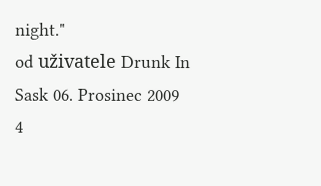night."
od uživatele Drunk In Sask 06. Prosinec 2009
4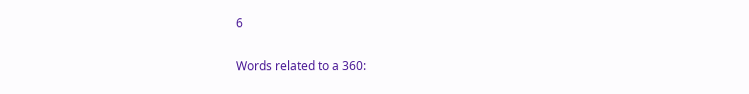6

Words related to a 360: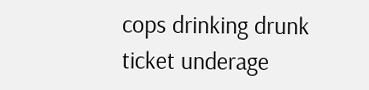cops drinking drunk ticket underage